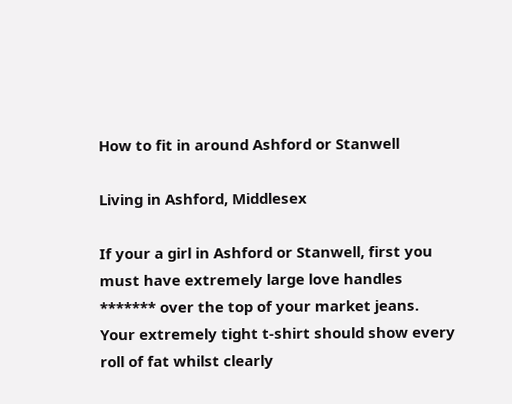How to fit in around Ashford or Stanwell

Living in Ashford, Middlesex

If your a girl in Ashford or Stanwell, first you must have extremely large love handles ******* over the top of your market jeans. Your extremely tight t-shirt should show every roll of fat whilst clearly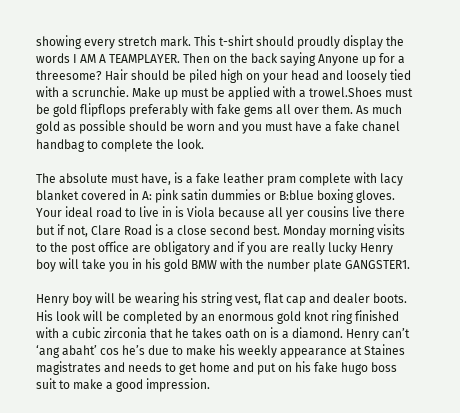showing every stretch mark. This t-shirt should proudly display the words I AM A TEAMPLAYER. Then on the back saying Anyone up for a threesome? Hair should be piled high on your head and loosely tied with a scrunchie. Make up must be applied with a trowel.Shoes must be gold flipflops preferably with fake gems all over them. As much gold as possible should be worn and you must have a fake chanel handbag to complete the look.

The absolute must have, is a fake leather pram complete with lacy blanket covered in A: pink satin dummies or B:blue boxing gloves. Your ideal road to live in is Viola because all yer cousins live there but if not, Clare Road is a close second best. Monday morning visits to the post office are obligatory and if you are really lucky Henry boy will take you in his gold BMW with the number plate GANGSTER1.

Henry boy will be wearing his string vest, flat cap and dealer boots. His look will be completed by an enormous gold knot ring finished with a cubic zirconia that he takes oath on is a diamond. Henry can’t ‘ang abaht’ cos he’s due to make his weekly appearance at Staines magistrates and needs to get home and put on his fake hugo boss suit to make a good impression.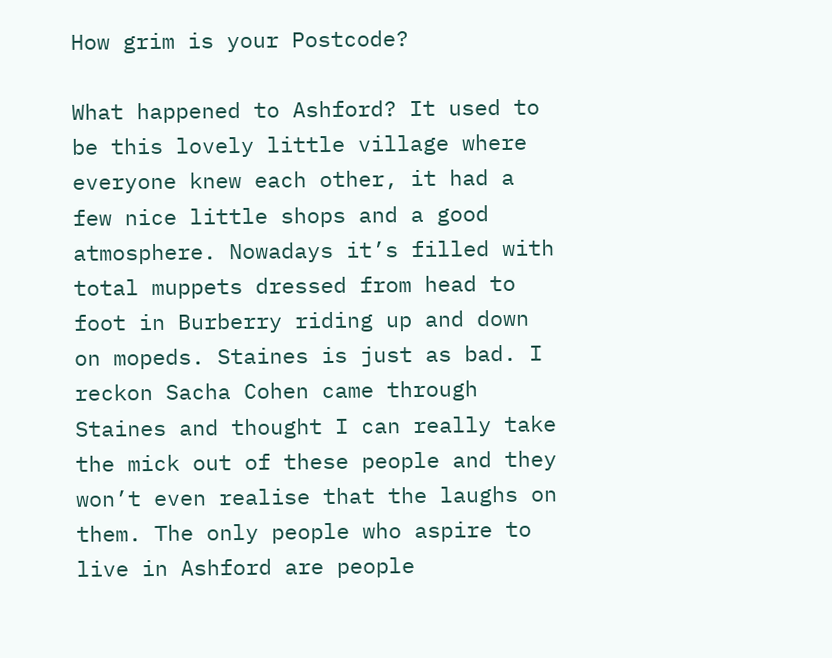How grim is your Postcode?

What happened to Ashford? It used to be this lovely little village where everyone knew each other, it had a few nice little shops and a good atmosphere. Nowadays it’s filled with total muppets dressed from head to foot in Burberry riding up and down on mopeds. Staines is just as bad. I reckon Sacha Cohen came through Staines and thought I can really take the mick out of these people and they won’t even realise that the laughs on them. The only people who aspire to live in Ashford are people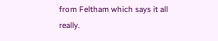from Feltham which says it all really.